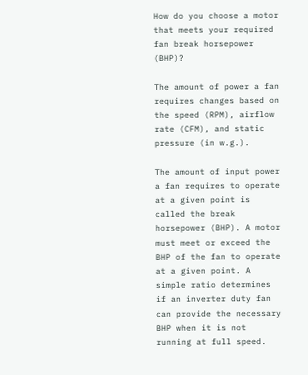How do you choose a motor that meets your required fan break horsepower (BHP)?

The amount of power a fan requires changes based on the speed (RPM), airflow rate (CFM), and static pressure (in w.g.).

The amount of input power a fan requires to operate at a given point is called the break horsepower (BHP). A motor must meet or exceed the BHP of the fan to operate at a given point. A simple ratio determines if an inverter duty fan can provide the necessary BHP when it is not running at full speed.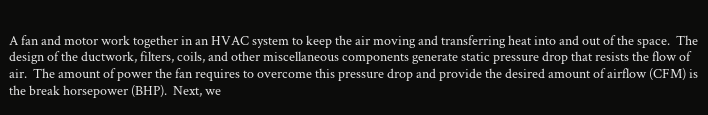A fan and motor work together in an HVAC system to keep the air moving and transferring heat into and out of the space.  The design of the ductwork, filters, coils, and other miscellaneous components generate static pressure drop that resists the flow of air.  The amount of power the fan requires to overcome this pressure drop and provide the desired amount of airflow (CFM) is the break horsepower (BHP).  Next, we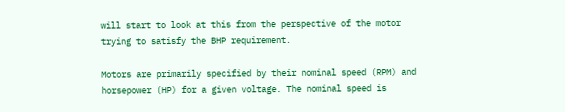will start to look at this from the perspective of the motor trying to satisfy the BHP requirement.

Motors are primarily specified by their nominal speed (RPM) and horsepower (HP) for a given voltage. The nominal speed is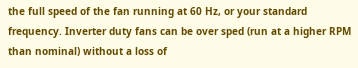the full speed of the fan running at 60 Hz, or your standard frequency. Inverter duty fans can be over sped (run at a higher RPM than nominal) without a loss of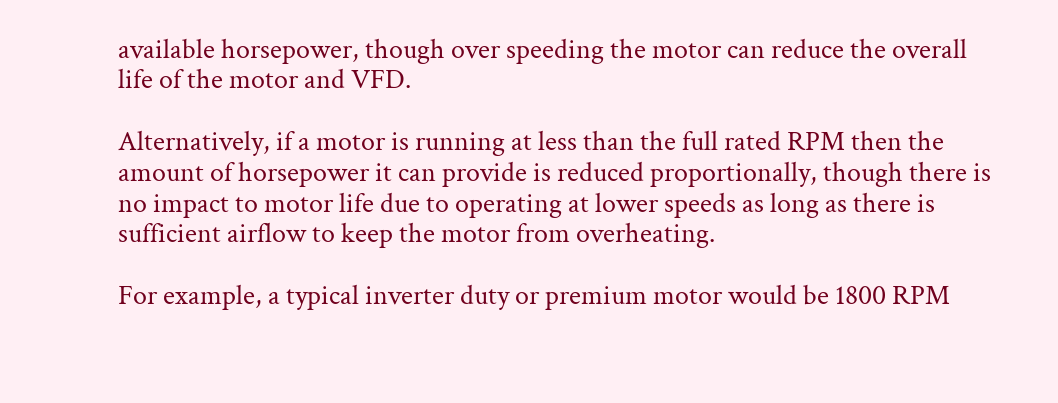available horsepower, though over speeding the motor can reduce the overall life of the motor and VFD.

Alternatively, if a motor is running at less than the full rated RPM then the amount of horsepower it can provide is reduced proportionally, though there is no impact to motor life due to operating at lower speeds as long as there is sufficient airflow to keep the motor from overheating.

For example, a typical inverter duty or premium motor would be 1800 RPM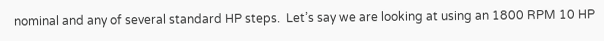nominal and any of several standard HP steps.  Let’s say we are looking at using an 1800 RPM 10 HP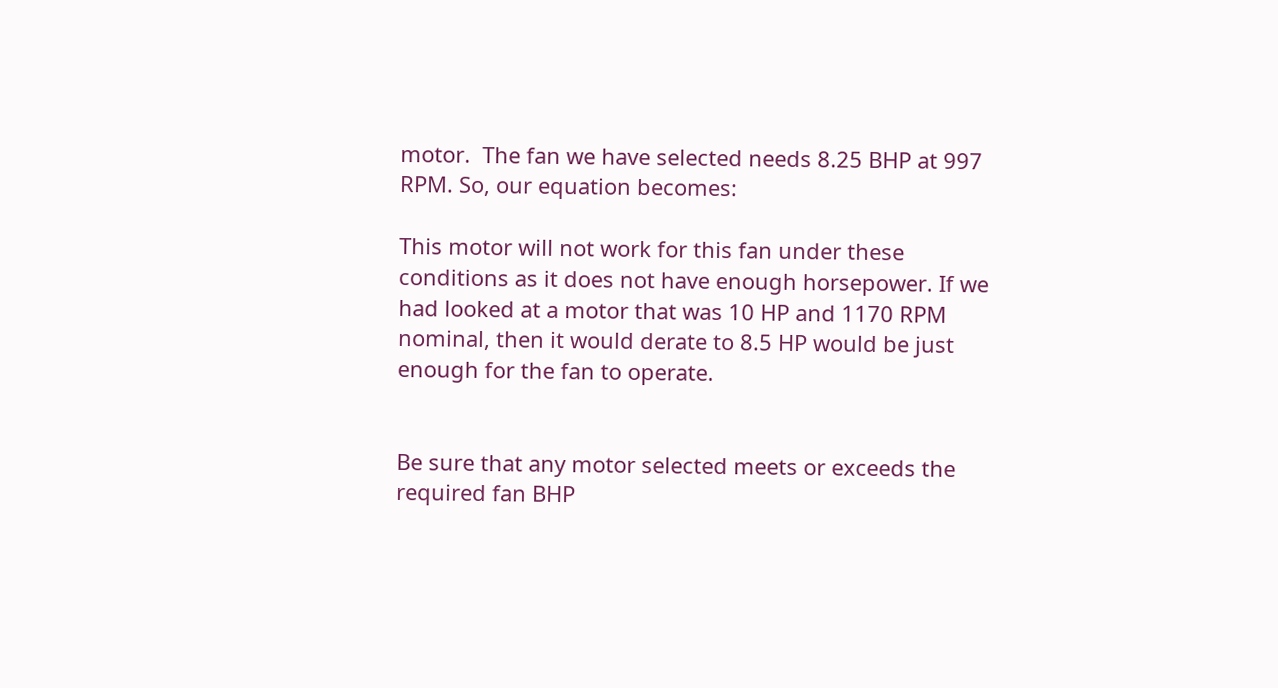motor.  The fan we have selected needs 8.25 BHP at 997 RPM. So, our equation becomes:

This motor will not work for this fan under these conditions as it does not have enough horsepower. If we had looked at a motor that was 10 HP and 1170 RPM nominal, then it would derate to 8.5 HP would be just enough for the fan to operate.


Be sure that any motor selected meets or exceeds the required fan BHP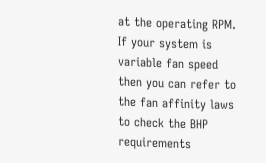at the operating RPM. If your system is variable fan speed then you can refer to the fan affinity laws to check the BHP requirements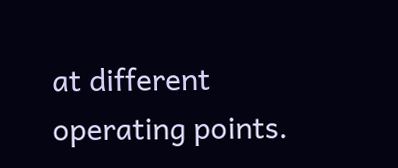at different operating points.